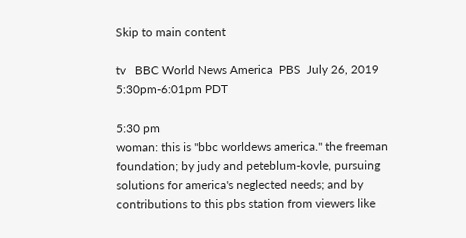Skip to main content

tv   BBC World News America  PBS  July 26, 2019 5:30pm-6:01pm PDT

5:30 pm
woman: this is "bbc worldews america." the freeman foundation; by judy and peteblum-kovle, pursuing solutions for america's neglected needs; and by contributions to this pbs station from viewers like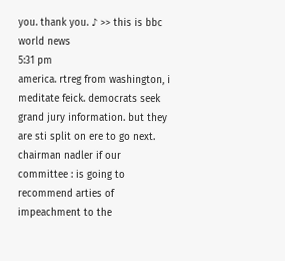you. thank you. ♪ >> this is bbc world news
5:31 pm
america. rtreg from washington, i meditate feick. democrats seek grand jury information. but they are sti split on ere to go next. chairman nadler if our committee : is going to recommend arties of impeachment to the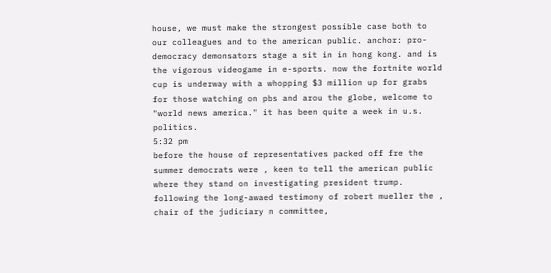house, we must make the strongest possible case both to our colleagues and to the american public. anchor: pro-democracy demonsators stage a sit in in hong kong. and is the vigorous videogame in e-sports. now the fortnite world cup is underway with a whopping $3 million up for grabs for those watching on pbs and arou the globe, welcome to "world news america." it has been quite a week in u.s. politics.
5:32 pm
before the house of representatives packed off fre the summer democrats were , keen to tell the american public where they stand on investigating president trump. following the long-awaed testimony of robert mueller the , chair of the judiciary n committee,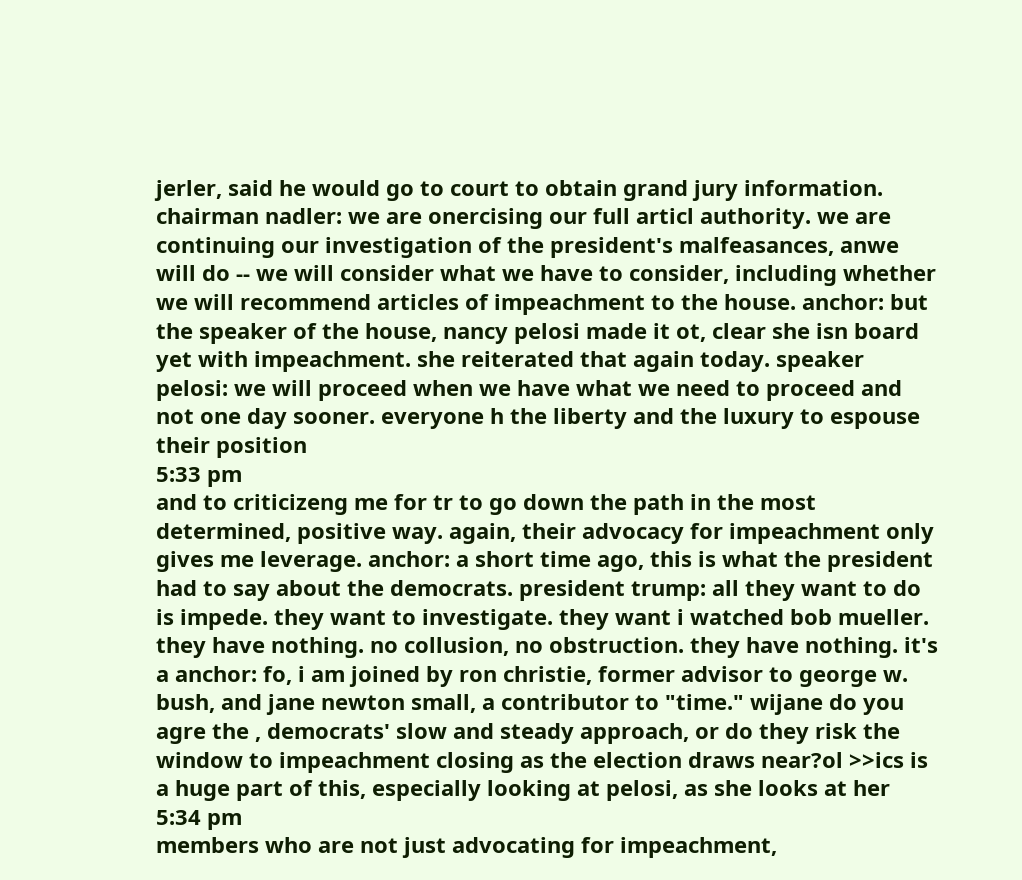jerler, said he would go to court to obtain grand jury information. chairman nadler: we are onercising our full articl authority. we are continuing our investigation of the president's malfeasances, anwe will do -- we will consider what we have to consider, including whether we will recommend articles of impeachment to the house. anchor: but the speaker of the house, nancy pelosi made it ot, clear she isn board yet with impeachment. she reiterated that again today. speaker pelosi: we will proceed when we have what we need to proceed and not one day sooner. everyone h the liberty and the luxury to espouse their position
5:33 pm
and to criticizeng me for tr to go down the path in the most determined, positive way. again, their advocacy for impeachment only gives me leverage. anchor: a short time ago, this is what the president had to say about the democrats. president trump: all they want to do is impede. they want to investigate. they want i watched bob mueller. they have nothing. no collusion, no obstruction. they have nothing. it's a anchor: fo, i am joined by ron christie, former advisor to george w. bush, and jane newton small, a contributor to "time." wijane do you agre the , democrats' slow and steady approach, or do they risk the window to impeachment closing as the election draws near?ol >>ics is a huge part of this, especially looking at pelosi, as she looks at her
5:34 pm
members who are not just advocating for impeachment,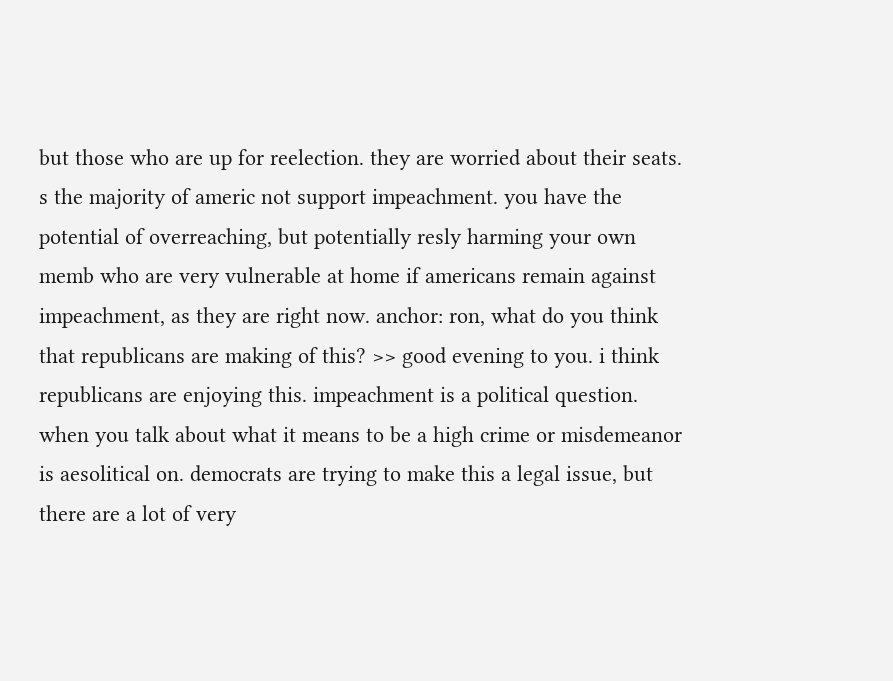but those who are up for reelection. they are worried about their seats. s the majority of americ not support impeachment. you have the potential of overreaching, but potentially resly harming your own memb who are very vulnerable at home if americans remain against impeachment, as they are right now. anchor: ron, what do you think that republicans are making of this? >> good evening to you. i think republicans are enjoying this. impeachment is a political question. when you talk about what it means to be a high crime or misdemeanor is aesolitical on. democrats are trying to make this a legal issue, but there are a lot of very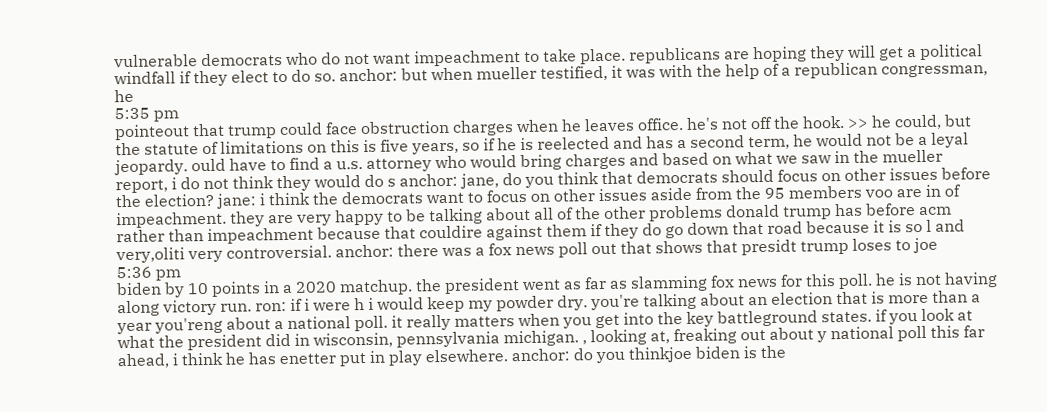vulnerable democrats who do not want impeachment to take place. republicans are hoping they will get a political windfall if they elect to do so. anchor: but when mueller testified, it was with the help of a republican congressman, he
5:35 pm
pointeout that trump could face obstruction charges when he leaves office. he's not off the hook. >> he could, but the statute of limitations on this is five years, so if he is reelected and has a second term, he would not be a leyal jeopardy. ould have to find a u.s. attorney who would bring charges and based on what we saw in the mueller report, i do not think they would do s anchor: jane, do you think that democrats should focus on other issues before the election? jane: i think the democrats want to focus on other issues aside from the 95 members voo are in of impeachment. they are very happy to be talking about all of the other problems donald trump has before acm rather than impeachment because that couldire against them if they do go down that road because it is so l and very,oliti very controversial. anchor: there was a fox news poll out that shows that presidt trump loses to joe
5:36 pm
biden by 10 points in a 2020 matchup. the president went as far as slamming fox news for this poll. he is not having along victory run. ron: if i were h i would keep my powder dry. you're talking about an election that is more than a year you'reng about a national poll. it really matters when you get into the key battleground states. if you look at what the president did in wisconsin, pennsylvania michigan. , looking at, freaking out about y national poll this far ahead, i think he has enetter put in play elsewhere. anchor: do you thinkjoe biden is the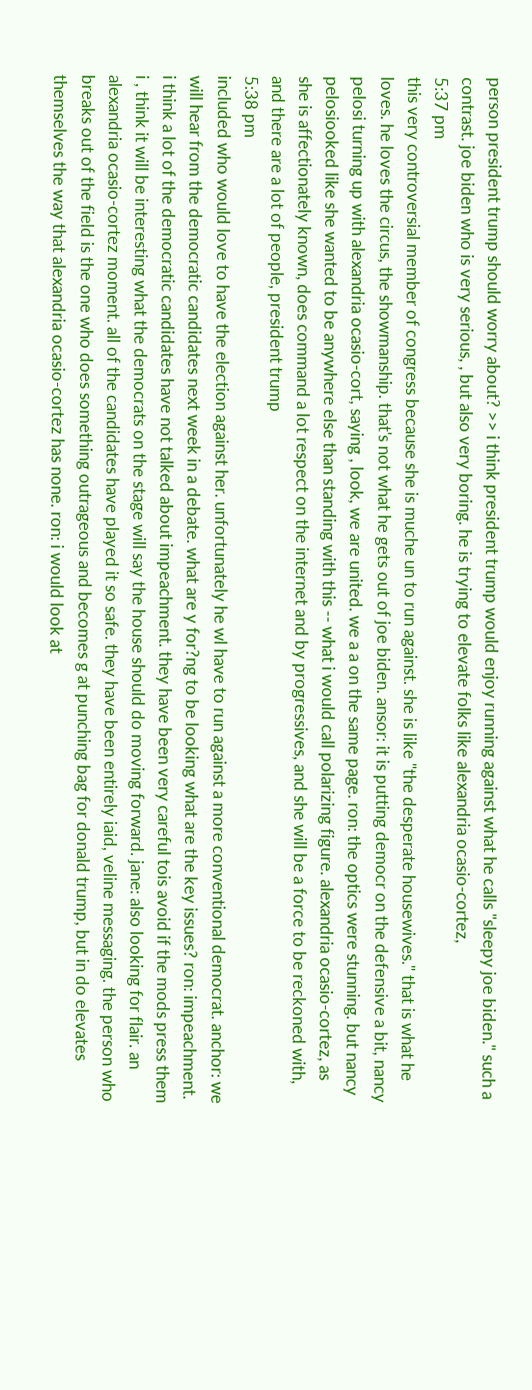person president trump should worry about? >> i think president trump would enjoy running against what he calls "sleepy joe biden." such a contrast. joe biden who is very serious, , but also very boring. he is trying to elevate folks like alexandria ocasio-cortez,
5:37 pm
this very controversial member of congress because she is muche un to run against. she is like "the desperate housewives." that is what he loves. he loves the circus, the showmanship. that's not what he gets out of joe biden. ansor: it is putting democr on the defensive a bit, nancy pelosi turning up with alexandria ocasio-cort, saying , look, we are united. we a a on the same page. ron: the optics were stunning. but nancy pelosiooked like she wanted to be anywhere else than standing with this -- what i would call polarizing figure. alexandria ocasio-cortez, as she is affectionately known, does command a lot respect on the internet and by progressives, and she will be a force to be reckoned with, and there are a lot of people, president trump
5:38 pm
included who would love to have the election against her. unfortunately he wl have to run against a more conventional democrat. anchor: we will hear from the democratic candidates next week in a debate. what are y for?ng to be looking what are the key issues? ron: impeachment. i think a lot of the democratic candidates have not talked about impeachment. they have been very careful tois avoid if the mods press them i , think it will be interesting what the democrats on the stage will say the house should do moving forward. jane: also looking for flair. an alexandria ocasio-cortez moment. all of the candidates have played it so safe. they have been entirely iaid, veline messaging. the person who breaks out of the field is the one who does something outrageous and becomes g at punching bag for donald trump, but in do elevates themselves the way that alexandria ocasio-cortez has none. ron: i would look at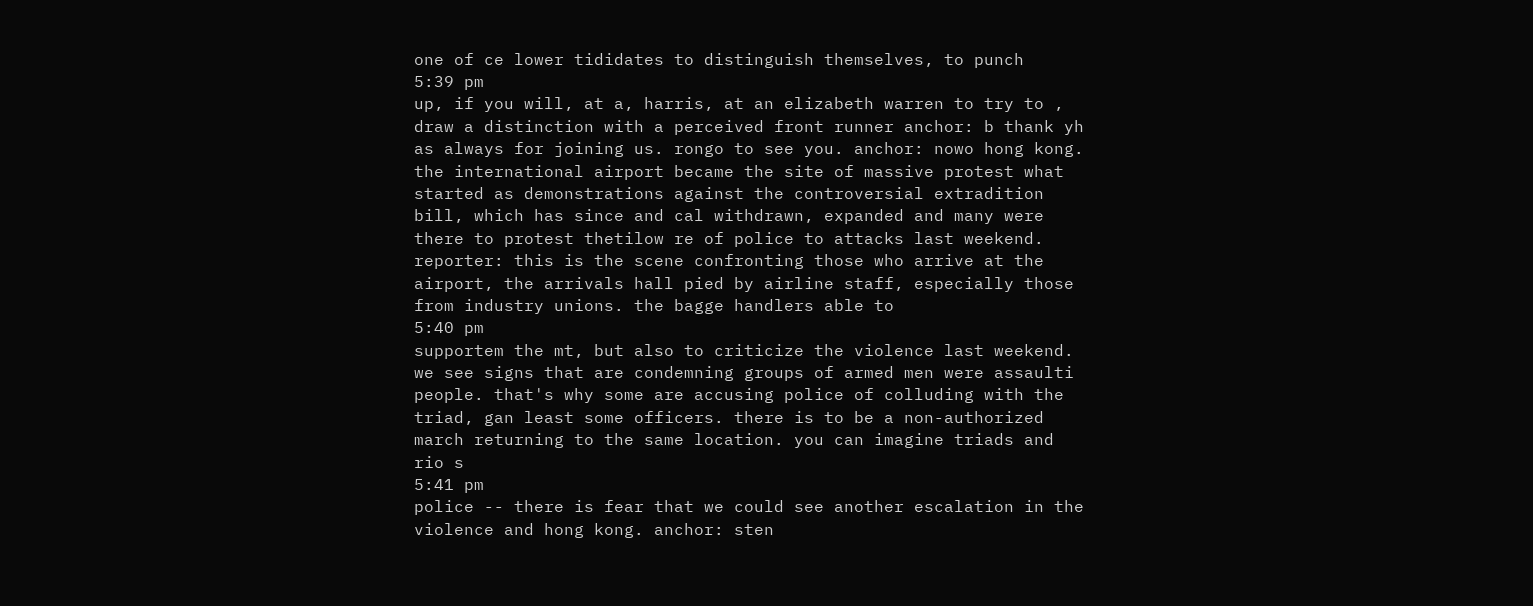one of ce lower tididates to distinguish themselves, to punch
5:39 pm
up, if you will, at a, harris, at an elizabeth warren to try to , draw a distinction with a perceived front runner anchor: b thank yh as always for joining us. rongo to see you. anchor: nowo hong kong. the international airport became the site of massive protest what started as demonstrations against the controversial extradition bill, which has since and cal withdrawn, expanded and many were there to protest thetilow re of police to attacks last weekend. reporter: this is the scene confronting those who arrive at the airport, the arrivals hall pied by airline staff, especially those from industry unions. the bagge handlers able to
5:40 pm
supportem the mt, but also to criticize the violence last weekend. we see signs that are condemning groups of armed men were assaulti people. that's why some are accusing police of colluding with the triad, gan least some officers. there is to be a non-authorized march returning to the same location. you can imagine triads and rio s
5:41 pm
police -- there is fear that we could see another escalation in the violence and hong kong. anchor: sten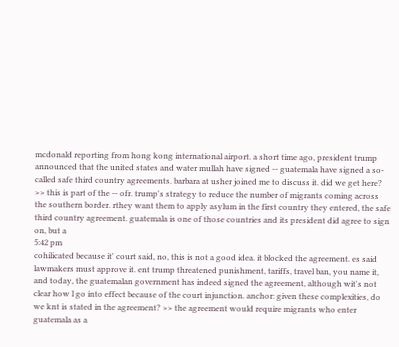mcdonald reporting from hong kong international airport. a short time ago, president trump announced that the united states and water mullah have signed -- guatemala have signed a so-called safe third country agreements. barbara at usher joined me to discuss it. did we get here? >> this is part of the -- ofr. trump's strategy to reduce the number of migrants coming across the southern border. rthey want them to apply asylum in the first country they entered, the safe third country agreement. guatemala is one of those countries and its president did agree to sign on, but a
5:42 pm
cohilicated because it' court said, no, this is not a good idea. it blocked the agreement. es said lawmakers must approve it. ent trump threatened punishment, tariffs, travel ban, you name it, and today, the guatemalan government has indeed signed the agreement, although wit's not clear how l go into effect because of the court injunction. anchor: given these complexities, do we knt is stated in the agreement? >> the agreement would require migrants who enter guatemala as a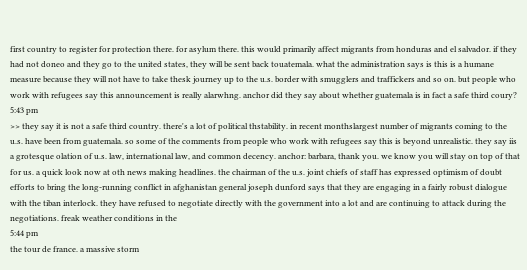first country to register for protection there. for asylum there. this would primarily affect migrants from honduras and el salvador. if they had not doneo and they go to the united states, they will be sent back touatemala. what the administration says is this is a humane measure because they will not have to take thesk journey up to the u.s. border with smugglers and traffickers and so on. but people who work with refugees say this announcement is really alarwhng. anchor did they say about whether guatemala is in fact a safe third coury?
5:43 pm
>> they say it is not a safe third country. there's a lot of political thstability. in recent monthslargest number of migrants coming to the u.s. have been from guatemala. so some of the comments from people who work with refugees say this is beyond unrealistic. they say iis a grotesque olation of u.s. law, international law, and common decency. anchor: barbara, thank you. we know you will stay on top of that for us. a quick look now at oth news making headlines. the chairman of the u.s. joint chiefs of staff has expressed optimism of doubt efforts to bring the long-running conflict in afghanistan general joseph dunford says that they are engaging in a fairly robust dialogue with the tiban interlock. they have refused to negotiate directly with the government into a lot and are continuing to attack during the negotiations. freak weather conditions in the
5:44 pm
the tour de france. a massive storm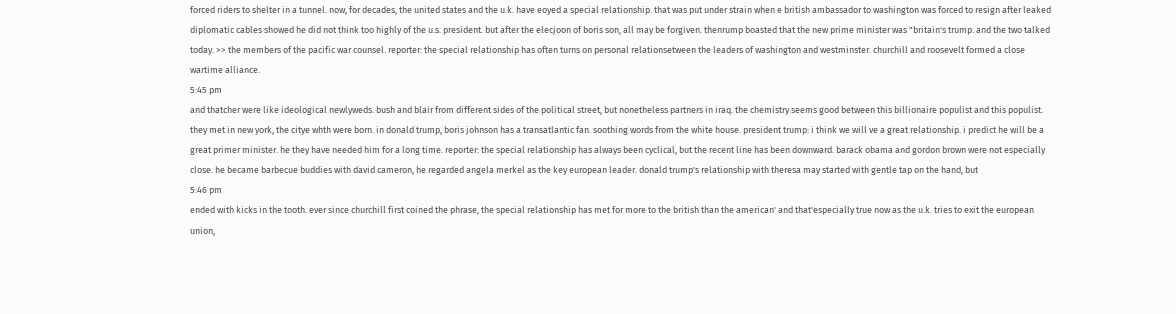forced riders to shelter in a tunnel. now, for decades, the united states and the u.k. have eoyed a special relationship. that was put under strain when e british ambassador to washington was forced to resign after leaked diplomatic cables showed he did not think too highly of the u.s. president. but after the elecjoon of boris son, all may be forgiven. thenrump boasted that the new prime minister was "britain's trump. and the two talked today. >> the members of the pacific war counsel. reporter: the special relationship has often turns on personal relationsetween the leaders of washington and westminster. churchill and roosevelt formed a close wartime alliance.
5:45 pm
and thatcher were like ideological newlyweds. bush and blair from different sides of the political street, but nonetheless partners in iraq. the chemistry seems good between this billionaire populist and this populist. they met in new york, the citye whth were born. in donald trump, boris johnson has a transatlantic fan. soothing words from the white house. president trump: i think we will ve a great relationship. i predict he will be a great primer minister. he they have needed him for a long time. reporter: the special relationship has always been cyclical, but the recent line has been downward. barack obama and gordon brown were not especially close. he became barbecue buddies with david cameron, he regarded angela merkel as the key european leader. donald trump's relationship with theresa may started with gentle tap on the hand, but
5:46 pm
ended with kicks in the tooth. ever since churchill first coined the phrase, the special relationship has met for more to the british than the american' and that'especially true now as the u.k. tries to exit the european union,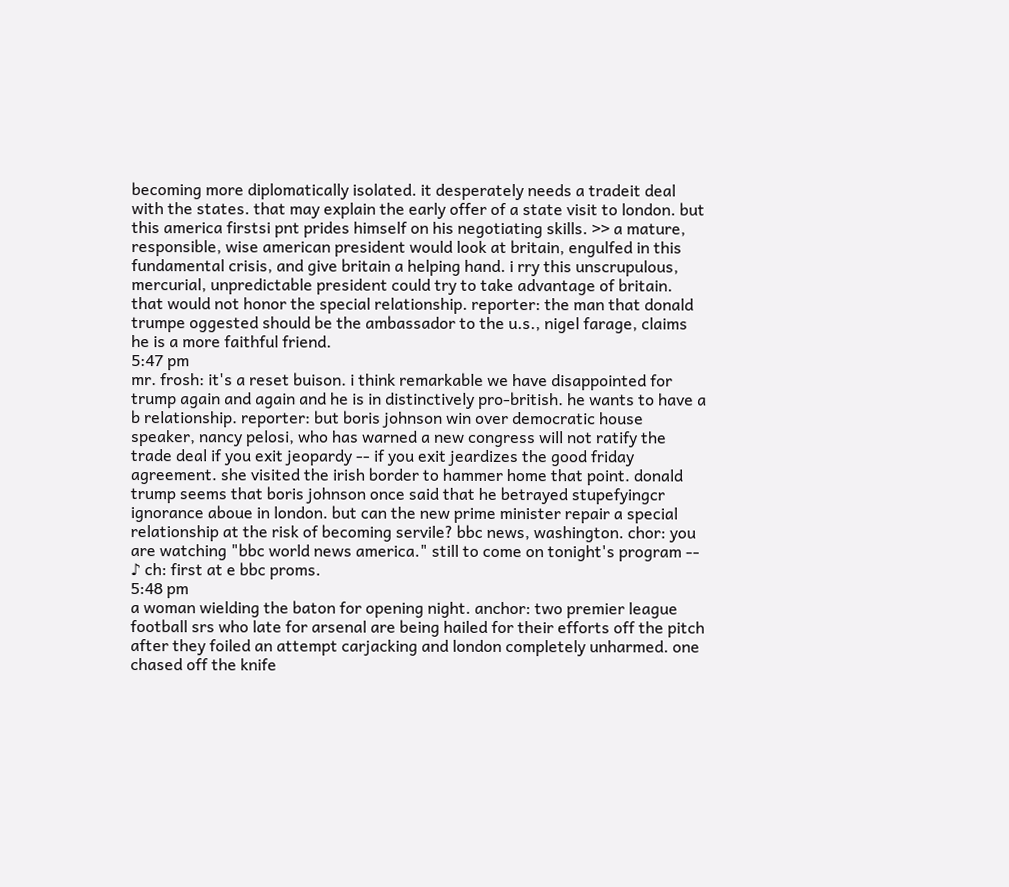becoming more diplomatically isolated. it desperately needs a tradeit deal with the states. that may explain the early offer of a state visit to london. but this america firstsi pnt prides himself on his negotiating skills. >> a mature, responsible, wise american president would look at britain, engulfed in this fundamental crisis, and give britain a helping hand. i rry this unscrupulous, mercurial, unpredictable president could try to take advantage of britain. that would not honor the special relationship. reporter: the man that donald trumpe oggested should be the ambassador to the u.s., nigel farage, claims he is a more faithful friend.
5:47 pm
mr. frosh: it's a reset buison. i think remarkable we have disappointed for trump again and again and he is in distinctively pro-british. he wants to have a b relationship. reporter: but boris johnson win over democratic house speaker, nancy pelosi, who has warned a new congress will not ratify the trade deal if you exit jeopardy -- if you exit jeardizes the good friday agreement. she visited the irish border to hammer home that point. donald trump seems that boris johnson once said that he betrayed stupefyingcr ignorance aboue in london. but can the new prime minister repair a special relationship at the risk of becoming servile? bbc news, washington. chor: you are watching "bbc world news america." still to come on tonight's program -- ♪ ch: first at e bbc proms.
5:48 pm
a woman wielding the baton for opening night. anchor: two premier league football srs who late for arsenal are being hailed for their efforts off the pitch after they foiled an attempt carjacking and london completely unharmed. one chased off the knife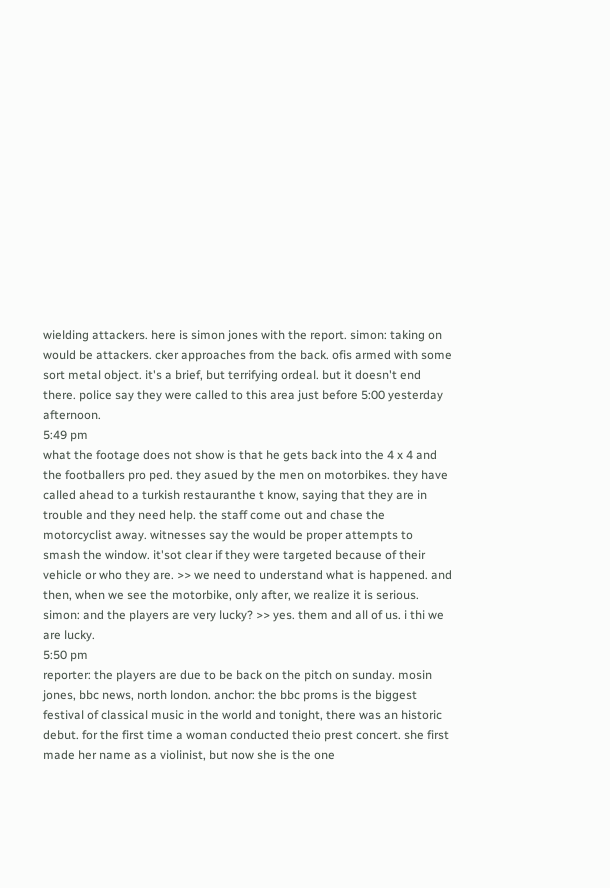wielding attackers. here is simon jones with the report. simon: taking on would be attackers. cker approaches from the back. ofis armed with some sort metal object. it's a brief, but terrifying ordeal. but it doesn't end there. police say they were called to this area just before 5:00 yesterday afternoon.
5:49 pm
what the footage does not show is that he gets back into the 4 x 4 and the footballers pro ped. they asued by the men on motorbikes. they have called ahead to a turkish restauranthe t know, saying that they are in trouble and they need help. the staff come out and chase the motorcyclist away. witnesses say the would be proper attempts to smash the window. it'sot clear if they were targeted because of their vehicle or who they are. >> we need to understand what is happened. and then, when we see the motorbike, only after, we realize it is serious. simon: and the players are very lucky? >> yes. them and all of us. i thi we are lucky.
5:50 pm
reporter: the players are due to be back on the pitch on sunday. mosin jones, bbc news, north london. anchor: the bbc proms is the biggest festival of classical music in the world and tonight, there was an historic debut. for the first time a woman conducted theio prest concert. she first made her name as a violinist, but now she is the one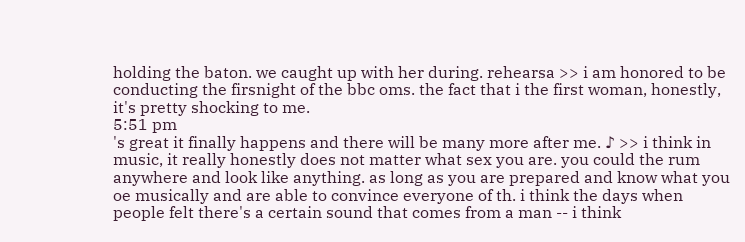holding the baton. we caught up with her during. rehearsa >> i am honored to be conducting the firsnight of the bbc oms. the fact that i the first woman, honestly, it's pretty shocking to me.
5:51 pm
's great it finally happens and there will be many more after me. ♪ >> i think in music, it really honestly does not matter what sex you are. you could the rum anywhere and look like anything. as long as you are prepared and know what you oe musically and are able to convince everyone of th. i think the days when people felt there's a certain sound that comes from a man -- i think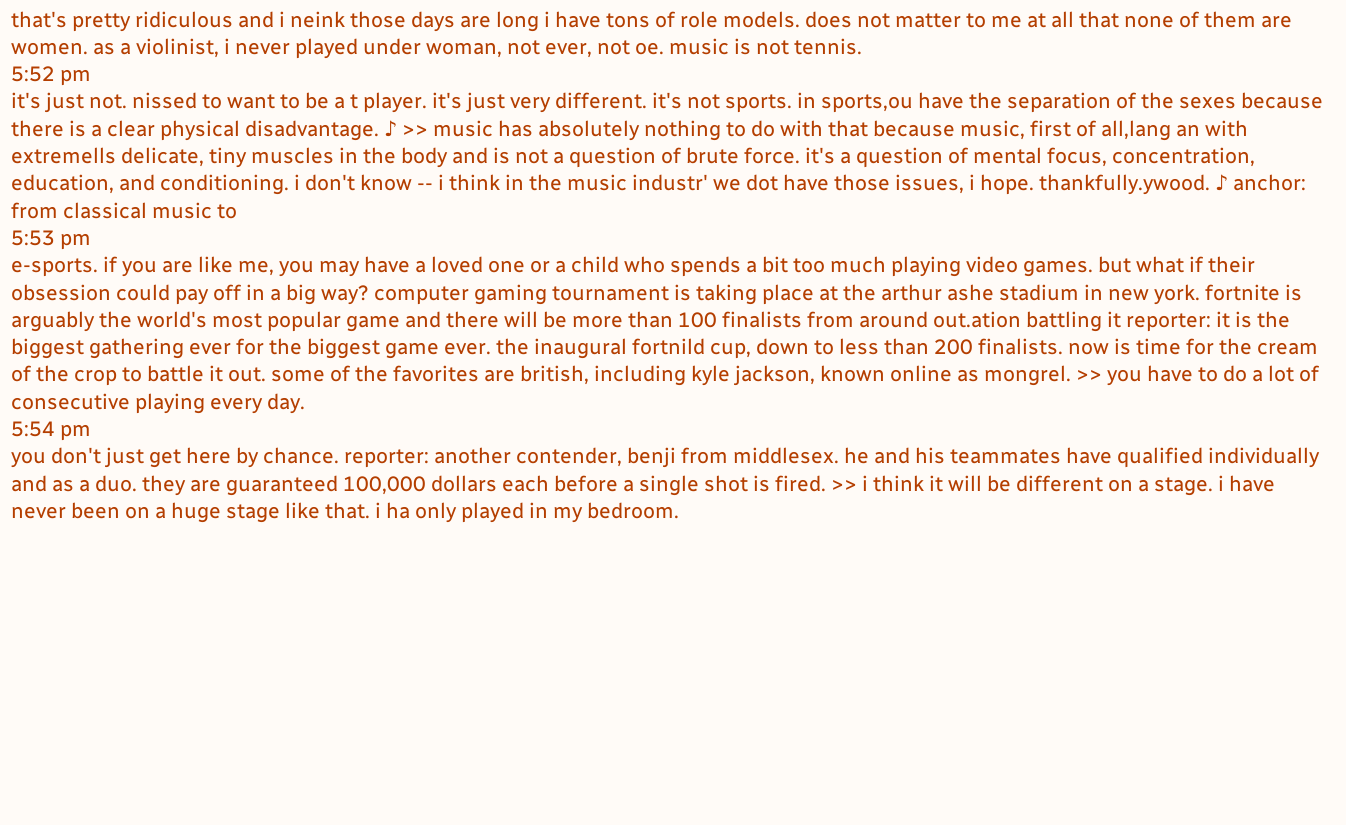that's pretty ridiculous and i neink those days are long i have tons of role models. does not matter to me at all that none of them are women. as a violinist, i never played under woman, not ever, not oe. music is not tennis.
5:52 pm
it's just not. nissed to want to be a t player. it's just very different. it's not sports. in sports,ou have the separation of the sexes because there is a clear physical disadvantage. ♪ >> music has absolutely nothing to do with that because music, first of all,lang an with extremells delicate, tiny muscles in the body and is not a question of brute force. it's a question of mental focus, concentration, education, and conditioning. i don't know -- i think in the music industr' we dot have those issues, i hope. thankfully.ywood. ♪ anchor: from classical music to
5:53 pm
e-sports. if you are like me, you may have a loved one or a child who spends a bit too much playing video games. but what if their obsession could pay off in a big way? computer gaming tournament is taking place at the arthur ashe stadium in new york. fortnite is arguably the world's most popular game and there will be more than 100 finalists from around out.ation battling it reporter: it is the biggest gathering ever for the biggest game ever. the inaugural fortnild cup, down to less than 200 finalists. now is time for the cream of the crop to battle it out. some of the favorites are british, including kyle jackson, known online as mongrel. >> you have to do a lot of consecutive playing every day.
5:54 pm
you don't just get here by chance. reporter: another contender, benji from middlesex. he and his teammates have qualified individually and as a duo. they are guaranteed 100,000 dollars each before a single shot is fired. >> i think it will be different on a stage. i have never been on a huge stage like that. i ha only played in my bedroom.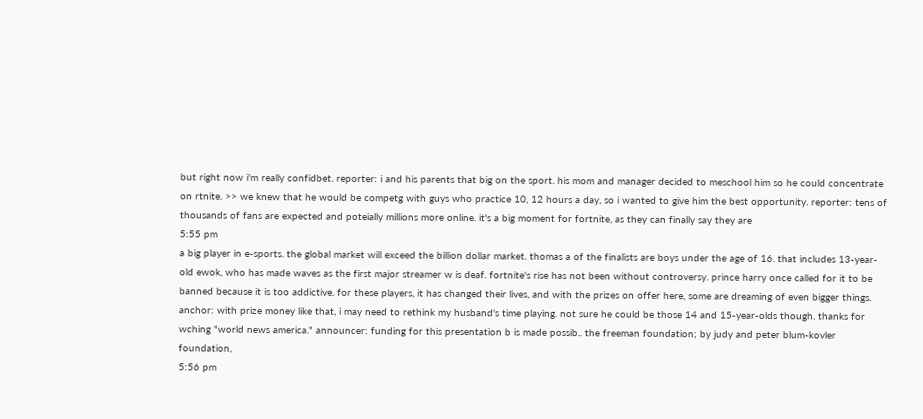but right now i'm really confidbet. reporter: i and his parents that big on the sport. his mom and manager decided to meschool him so he could concentrate on rtnite. >> we knew that he would be competg with guys who practice 10, 12 hours a day, so i wanted to give him the best opportunity. reporter: tens of thousands of fans are expected and poteially millions more online. it's a big moment for fortnite, as they can finally say they are
5:55 pm
a big player in e-sports. the global market will exceed the billion dollar market. thomas a of the finalists are boys under the age of 16. that includes 13-year-old ewok, who has made waves as the first major streamer w is deaf. fortnite's rise has not been without controversy. prince harry once called for it to be banned because it is too addictive. for these players, it has changed their lives, and with the prizes on offer here, some are dreaming of even bigger things. anchor: with prize money like that, i may need to rethink my husband's time playing. not sure he could be those 14 and 15-year-olds though. thanks for wching "world news america." announcer: funding for this presentation b is made possib.. the freeman foundation; by judy and peter blum-kovler foundation,
5:56 pm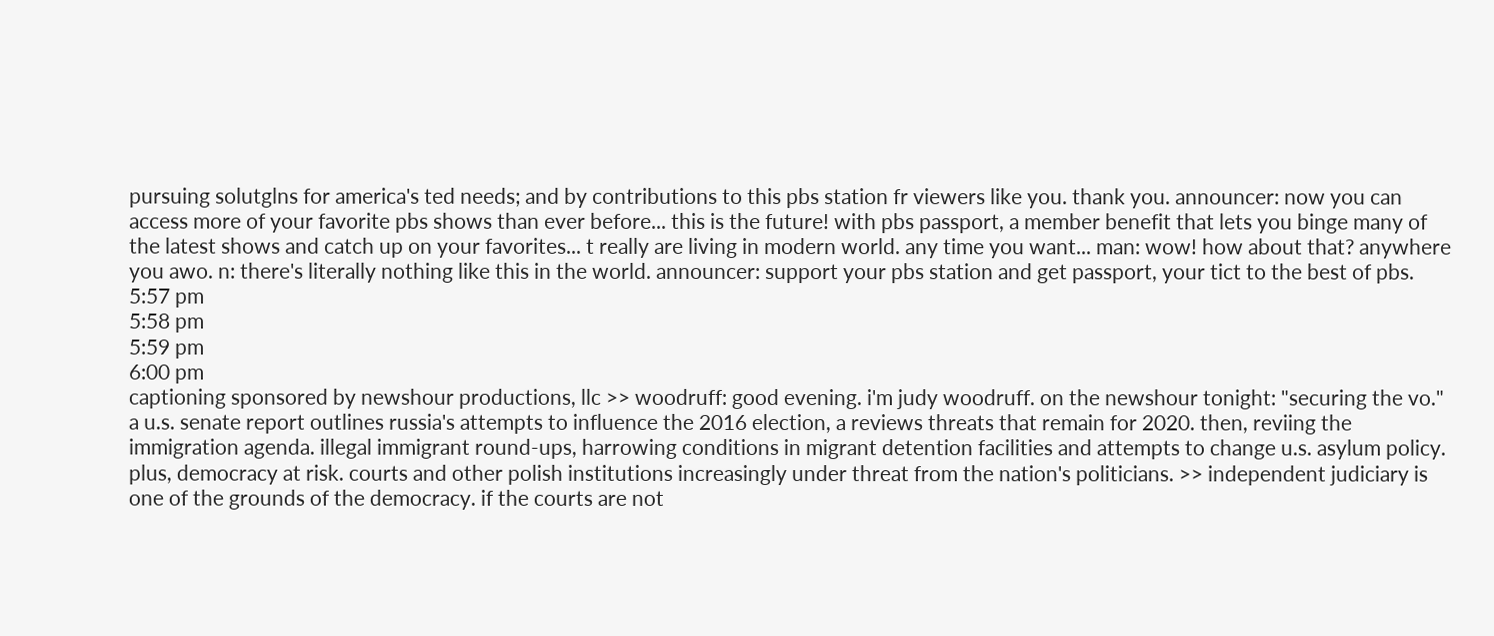pursuing solutglns for america's ted needs; and by contributions to this pbs station fr viewers like you. thank you. announcer: now you can access more of your favorite pbs shows than ever before... this is the future! with pbs passport, a member benefit that lets you binge many of the latest shows and catch up on your favorites... t really are living in modern world. any time you want... man: wow! how about that? anywhere you awo. n: there's literally nothing like this in the world. announcer: support your pbs station and get passport, your tict to the best of pbs.
5:57 pm
5:58 pm
5:59 pm
6:00 pm
captioning sponsored by newshour productions, llc >> woodruff: good evening. i'm judy woodruff. on the newshour tonight: "securing the vo." a u.s. senate report outlines russia's attempts to influence the 2016 election, a reviews threats that remain for 2020. then, reviing the immigration agenda. illegal immigrant round-ups, harrowing conditions in migrant detention facilities and attempts to change u.s. asylum policy. plus, democracy at risk. courts and other polish institutions increasingly under threat from the nation's politicians. >> independent judiciary is one of the grounds of the democracy. if the courts are not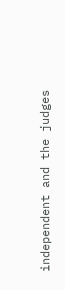independent and the judges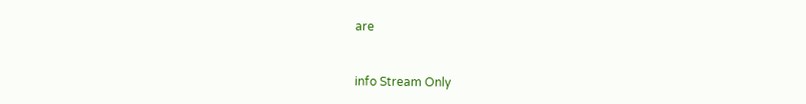are


info Stream Only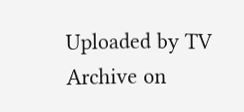Uploaded by TV Archive on